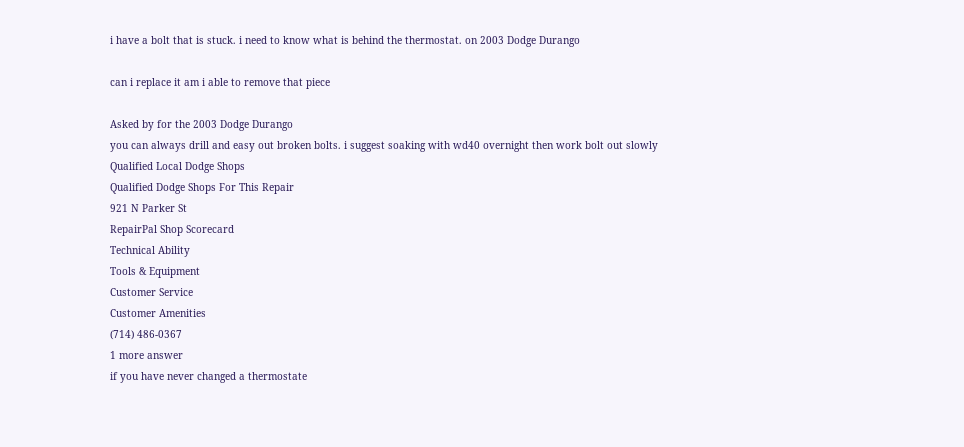i have a bolt that is stuck. i need to know what is behind the thermostat. on 2003 Dodge Durango

can i replace it am i able to remove that piece

Asked by for the 2003 Dodge Durango
you can always drill and easy out broken bolts. i suggest soaking with wd40 overnight then work bolt out slowly
Qualified Local Dodge Shops
Qualified Dodge Shops For This Repair
921 N Parker St
RepairPal Shop Scorecard
Technical Ability
Tools & Equipment
Customer Service
Customer Amenities
(714) 486-0367
1 more answer
if you have never changed a thermostate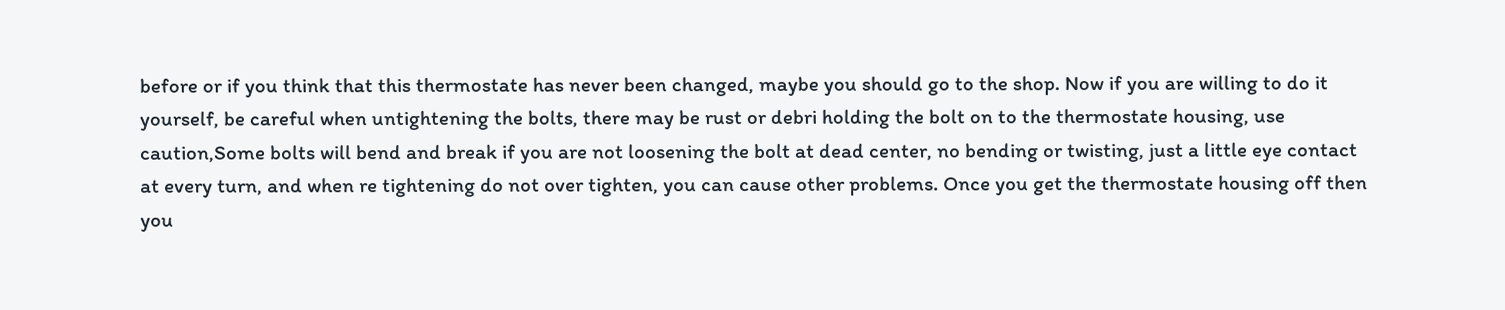before or if you think that this thermostate has never been changed, maybe you should go to the shop. Now if you are willing to do it yourself, be careful when untightening the bolts, there may be rust or debri holding the bolt on to the thermostate housing, use caution,Some bolts will bend and break if you are not loosening the bolt at dead center, no bending or twisting, just a little eye contact at every turn, and when re tightening do not over tighten, you can cause other problems. Once you get the thermostate housing off then you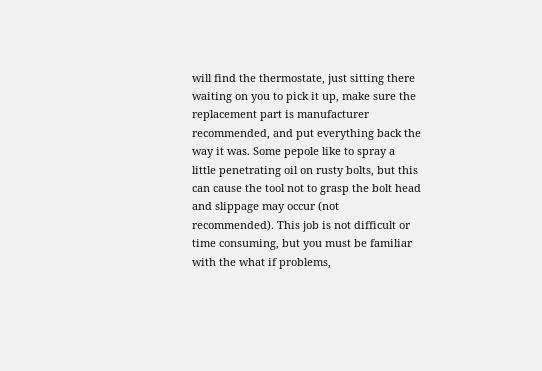will find the thermostate, just sitting there waiting on you to pick it up, make sure the replacement part is manufacturer recommended, and put everything back the way it was. Some pepole like to spray a little penetrating oil on rusty bolts, but this can cause the tool not to grasp the bolt head and slippage may occur (not recommended). This job is not difficult or time consuming, but you must be familiar with the what if problems,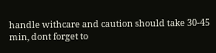handle withcare and caution should take 30-45 min, dont forget to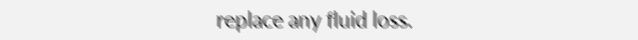replace any fluid loss.